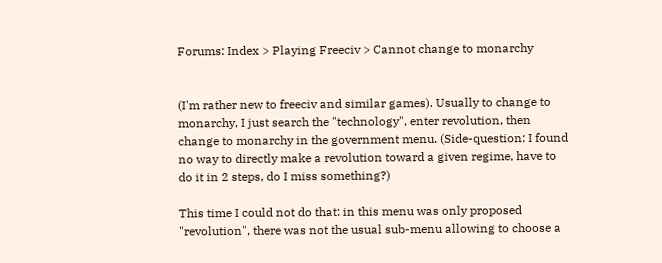Forums: Index > Playing Freeciv > Cannot change to monarchy


(I'm rather new to freeciv and similar games). Usually to change to monarchy, I just search the "technology", enter revolution, then change to monarchy in the government menu. (Side-question: I found no way to directly make a revolution toward a given regime, have to do it in 2 steps, do I miss something?)

This time I could not do that: in this menu was only proposed "revolution", there was not the usual sub-menu allowing to choose a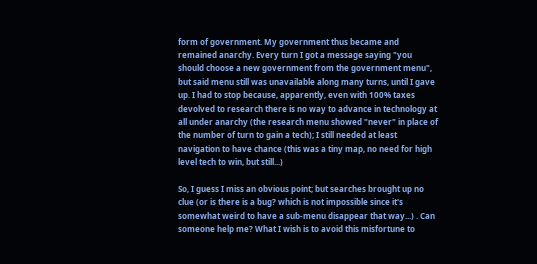form of government. My government thus became and remained anarchy. Every turn I got a message saying "you should choose a new government from the government menu", but said menu still was unavailable along many turns, until I gave up. I had to stop because, apparently, even with 100% taxes devolved to research there is no way to advance in technology at all under anarchy (the research menu showed "never" in place of the number of turn to gain a tech); I still needed at least navigation to have chance (this was a tiny map, no need for high level tech to win, but still...)

So, I guess I miss an obvious point; but searches brought up no clue (or is there is a bug? which is not impossible since it's somewhat weird to have a sub-menu disappear that way...) . Can someone help me? What I wish is to avoid this misfortune to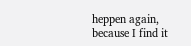heppen again, because I find it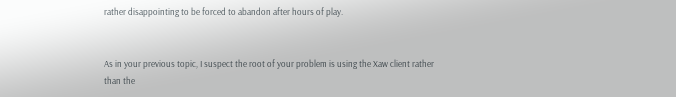rather disappointing to be forced to abandon after hours of play.


As in your previous topic, I suspect the root of your problem is using the Xaw client rather than the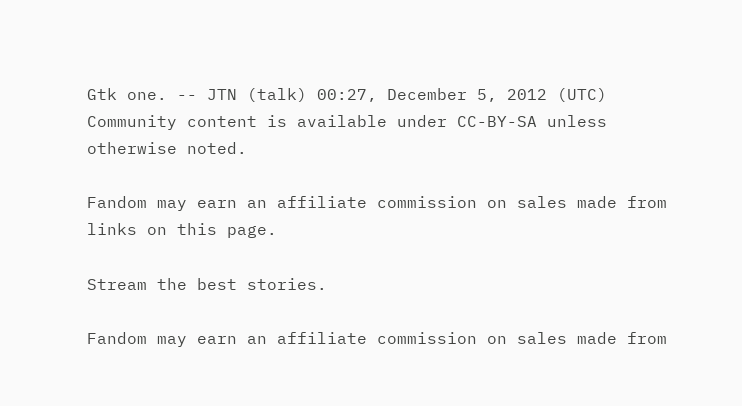Gtk one. -- JTN (talk) 00:27, December 5, 2012 (UTC)
Community content is available under CC-BY-SA unless otherwise noted.

Fandom may earn an affiliate commission on sales made from links on this page.

Stream the best stories.

Fandom may earn an affiliate commission on sales made from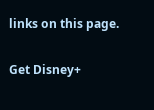links on this page.

Get Disney+